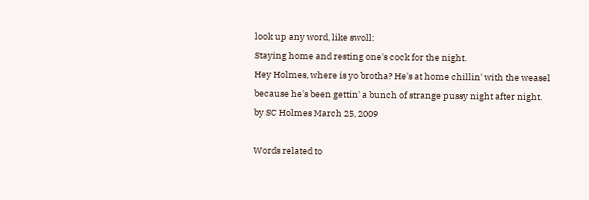look up any word, like swoll:
Staying home and resting one's cock for the night.
Hey Holmes, where is yo brotha? He's at home chillin' with the weasel because he's been gettin' a bunch of strange pussy night after night.
by SC Holmes March 25, 2009

Words related to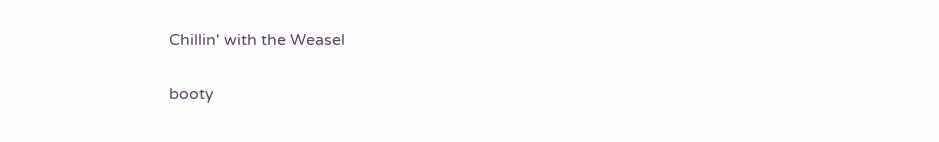Chillin' with the Weasel

booty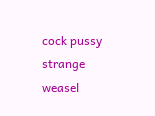cock pussy strange weasel